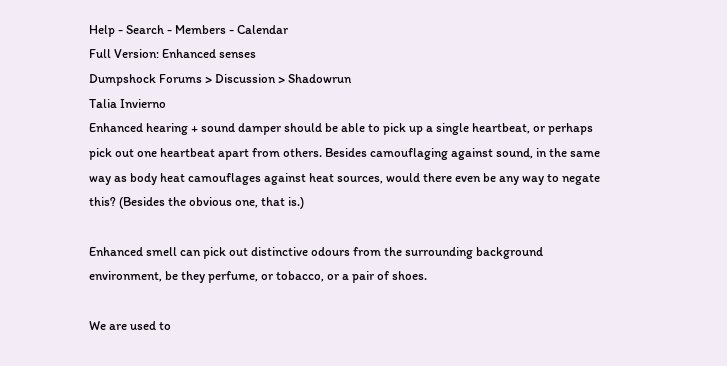Help - Search - Members - Calendar
Full Version: Enhanced senses
Dumpshock Forums > Discussion > Shadowrun
Talia Invierno
Enhanced hearing + sound damper should be able to pick up a single heartbeat, or perhaps pick out one heartbeat apart from others. Besides camouflaging against sound, in the same way as body heat camouflages against heat sources, would there even be any way to negate this? (Besides the obvious one, that is.)

Enhanced smell can pick out distinctive odours from the surrounding background environment, be they perfume, or tobacco, or a pair of shoes.

We are used to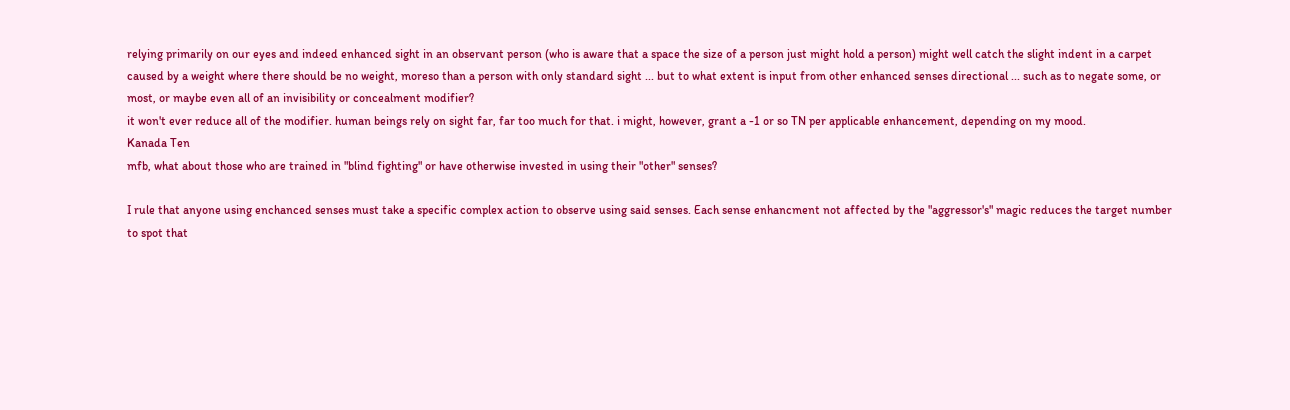relying primarily on our eyes and indeed enhanced sight in an observant person (who is aware that a space the size of a person just might hold a person) might well catch the slight indent in a carpet caused by a weight where there should be no weight, moreso than a person with only standard sight ... but to what extent is input from other enhanced senses directional ... such as to negate some, or most, or maybe even all of an invisibility or concealment modifier?
it won't ever reduce all of the modifier. human beings rely on sight far, far too much for that. i might, however, grant a -1 or so TN per applicable enhancement, depending on my mood.
Kanada Ten
mfb, what about those who are trained in "blind fighting" or have otherwise invested in using their "other" senses?

I rule that anyone using enchanced senses must take a specific complex action to observe using said senses. Each sense enhancment not affected by the "aggressor's" magic reduces the target number to spot that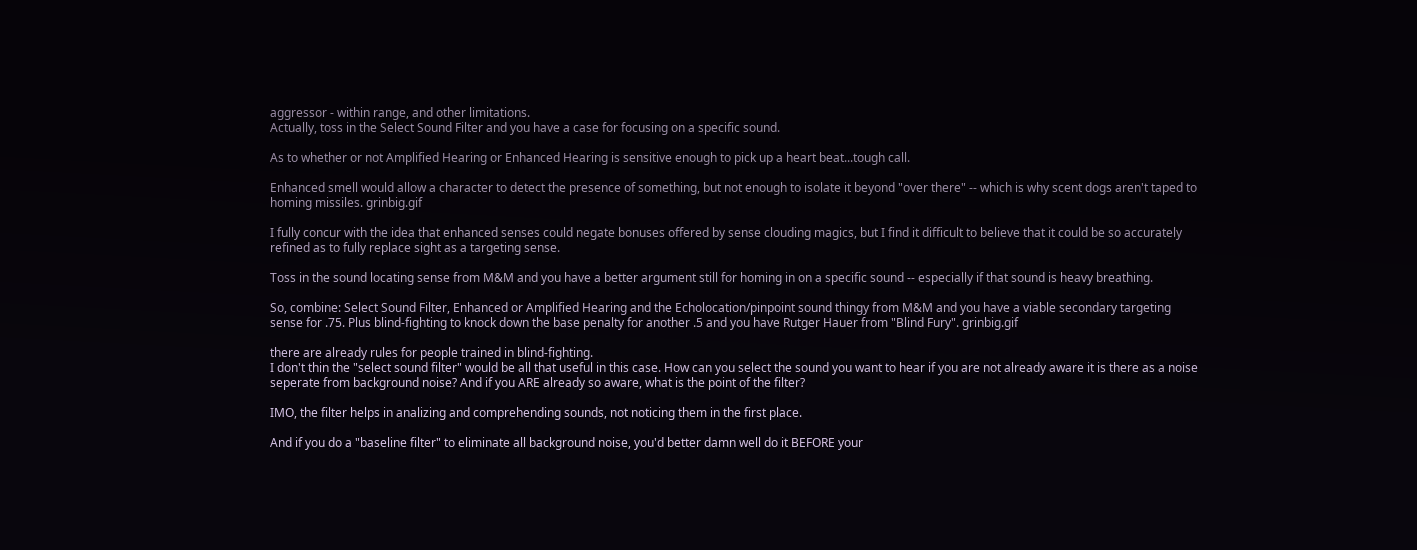aggressor - within range, and other limitations.
Actually, toss in the Select Sound Filter and you have a case for focusing on a specific sound.

As to whether or not Amplified Hearing or Enhanced Hearing is sensitive enough to pick up a heart beat...tough call.

Enhanced smell would allow a character to detect the presence of something, but not enough to isolate it beyond "over there" -- which is why scent dogs aren't taped to homing missiles. grinbig.gif

I fully concur with the idea that enhanced senses could negate bonuses offered by sense clouding magics, but I find it difficult to believe that it could be so accurately refined as to fully replace sight as a targeting sense.

Toss in the sound locating sense from M&M and you have a better argument still for homing in on a specific sound -- especially if that sound is heavy breathing.

So, combine: Select Sound Filter, Enhanced or Amplified Hearing and the Echolocation/pinpoint sound thingy from M&M and you have a viable secondary targeting sense for .75. Plus blind-fighting to knock down the base penalty for another .5 and you have Rutger Hauer from "Blind Fury". grinbig.gif

there are already rules for people trained in blind-fighting.
I don't thin the "select sound filter" would be all that useful in this case. How can you select the sound you want to hear if you are not already aware it is there as a noise seperate from background noise? And if you ARE already so aware, what is the point of the filter?

IMO, the filter helps in analizing and comprehending sounds, not noticing them in the first place.

And if you do a "baseline filter" to eliminate all background noise, you'd better damn well do it BEFORE your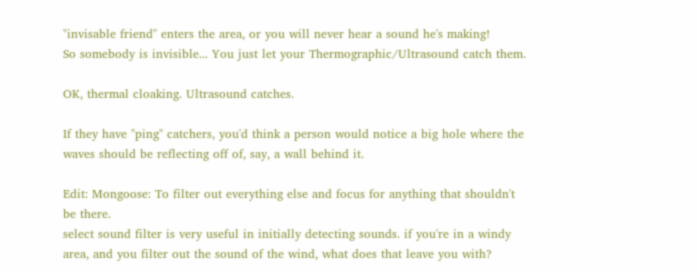"invisable friend" enters the area, or you will never hear a sound he's making!
So somebody is invisible... You just let your Thermographic/Ultrasound catch them.

OK, thermal cloaking. Ultrasound catches.

If they have "ping" catchers, you'd think a person would notice a big hole where the waves should be reflecting off of, say, a wall behind it.

Edit: Mongoose: To filter out everything else and focus for anything that shouldn't be there.
select sound filter is very useful in initially detecting sounds. if you're in a windy area, and you filter out the sound of the wind, what does that leave you with?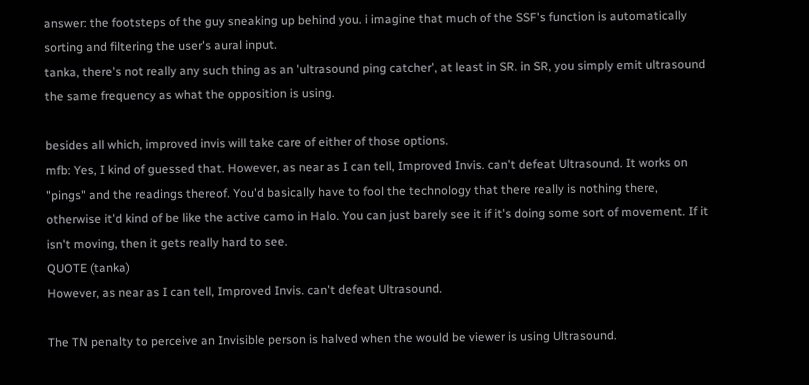answer: the footsteps of the guy sneaking up behind you. i imagine that much of the SSF's function is automatically sorting and filtering the user's aural input.
tanka, there's not really any such thing as an 'ultrasound ping catcher', at least in SR. in SR, you simply emit ultrasound the same frequency as what the opposition is using.

besides all which, improved invis will take care of either of those options.
mfb: Yes, I kind of guessed that. However, as near as I can tell, Improved Invis. can't defeat Ultrasound. It works on "pings" and the readings thereof. You'd basically have to fool the technology that there really is nothing there, otherwise it'd kind of be like the active camo in Halo. You can just barely see it if it's doing some sort of movement. If it isn't moving, then it gets really hard to see.
QUOTE (tanka)
However, as near as I can tell, Improved Invis. can't defeat Ultrasound.

The TN penalty to perceive an Invisible person is halved when the would be viewer is using Ultrasound.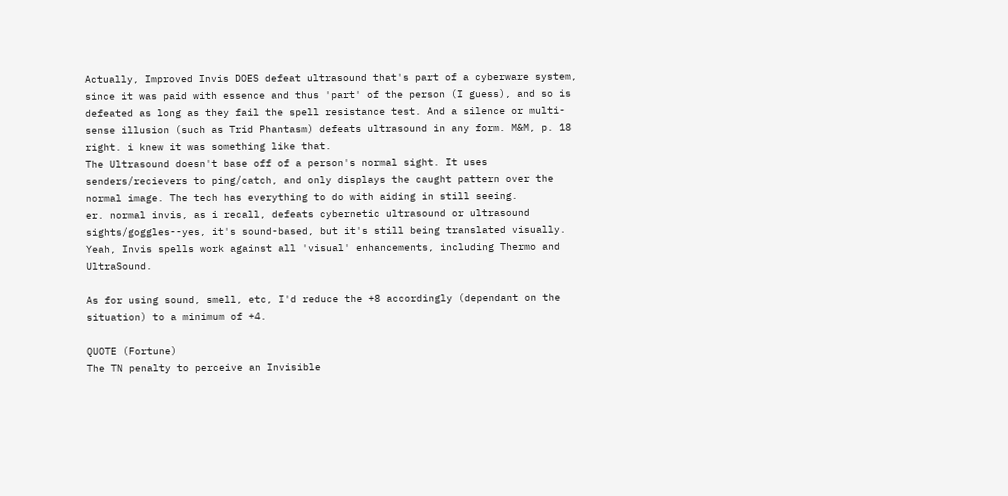Actually, Improved Invis DOES defeat ultrasound that's part of a cyberware system, since it was paid with essence and thus 'part' of the person (I guess), and so is defeated as long as they fail the spell resistance test. And a silence or multi-sense illusion (such as Trid Phantasm) defeats ultrasound in any form. M&M, p. 18
right. i knew it was something like that.
The Ultrasound doesn't base off of a person's normal sight. It uses senders/recievers to ping/catch, and only displays the caught pattern over the normal image. The tech has everything to do with aiding in still seeing.
er. normal invis, as i recall, defeats cybernetic ultrasound or ultrasound sights/goggles--yes, it's sound-based, but it's still being translated visually.
Yeah, Invis spells work against all 'visual' enhancements, including Thermo and UltraSound.

As for using sound, smell, etc, I'd reduce the +8 accordingly (dependant on the situation) to a minimum of +4.

QUOTE (Fortune)
The TN penalty to perceive an Invisible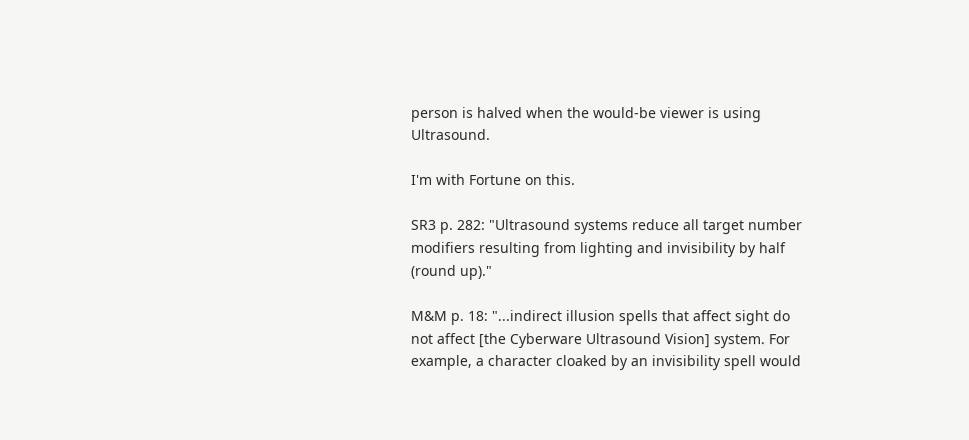person is halved when the would-be viewer is using Ultrasound.

I'm with Fortune on this.

SR3 p. 282: "Ultrasound systems reduce all target number modifiers resulting from lighting and invisibility by half (round up)."

M&M p. 18: "...indirect illusion spells that affect sight do not affect [the Cyberware Ultrasound Vision] system. For example, a character cloaked by an invisibility spell would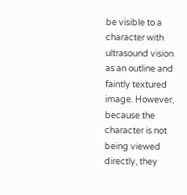be visible to a character with ultrasound vision as an outline and faintly textured image. However, because the character is not being viewed directly, they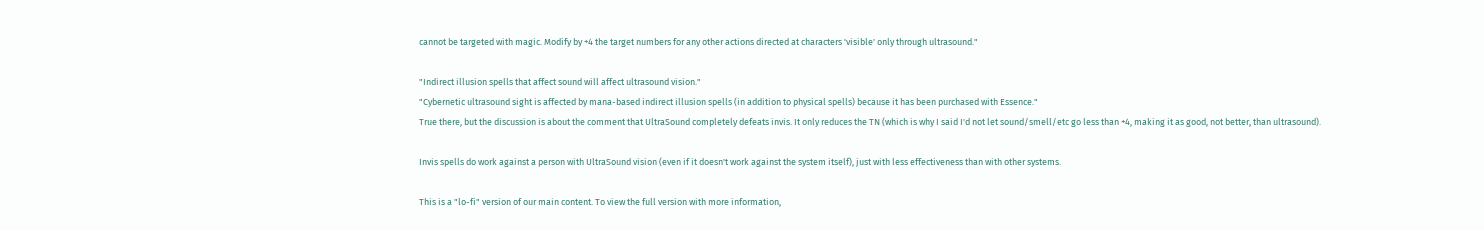cannot be targeted with magic. Modify by +4 the target numbers for any other actions directed at characters 'visible' only through ultrasound."

"Indirect illusion spells that affect sound will affect ultrasound vision."
"Cybernetic ultrasound sight is affected by mana-based indirect illusion spells (in addition to physical spells) because it has been purchased with Essence."
True there, but the discussion is about the comment that UltraSound completely defeats invis. It only reduces the TN (which is why I said I'd not let sound/smell/etc go less than +4, making it as good, not better, than ultrasound).

Invis spells do work against a person with UltraSound vision (even if it doesn't work against the system itself), just with less effectiveness than with other systems.

This is a "lo-fi" version of our main content. To view the full version with more information,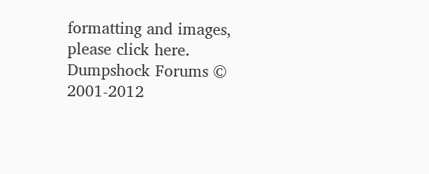formatting and images, please click here.
Dumpshock Forums © 2001-2012